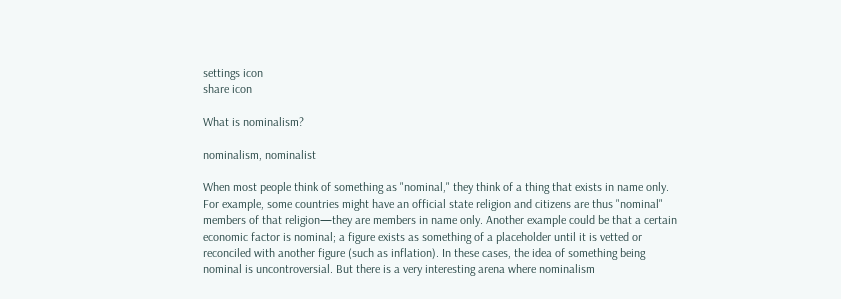settings icon
share icon

What is nominalism?

nominalism, nominalist

When most people think of something as "nominal," they think of a thing that exists in name only. For example, some countries might have an official state religion and citizens are thus "nominal" members of that religion—they are members in name only. Another example could be that a certain economic factor is nominal; a figure exists as something of a placeholder until it is vetted or reconciled with another figure (such as inflation). In these cases, the idea of something being nominal is uncontroversial. But there is a very interesting arena where nominalism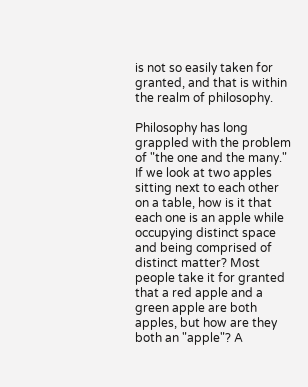is not so easily taken for granted, and that is within the realm of philosophy.

Philosophy has long grappled with the problem of "the one and the many." If we look at two apples sitting next to each other on a table, how is it that each one is an apple while occupying distinct space and being comprised of distinct matter? Most people take it for granted that a red apple and a green apple are both apples, but how are they both an "apple"? A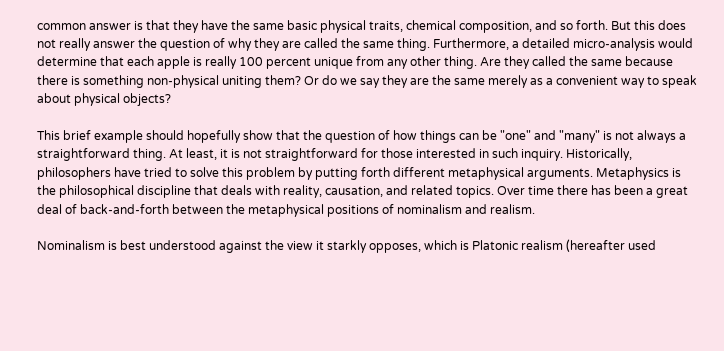common answer is that they have the same basic physical traits, chemical composition, and so forth. But this does not really answer the question of why they are called the same thing. Furthermore, a detailed micro-analysis would determine that each apple is really 100 percent unique from any other thing. Are they called the same because there is something non-physical uniting them? Or do we say they are the same merely as a convenient way to speak about physical objects?

This brief example should hopefully show that the question of how things can be "one" and "many" is not always a straightforward thing. At least, it is not straightforward for those interested in such inquiry. Historically, philosophers have tried to solve this problem by putting forth different metaphysical arguments. Metaphysics is the philosophical discipline that deals with reality, causation, and related topics. Over time there has been a great deal of back-and-forth between the metaphysical positions of nominalism and realism.

Nominalism is best understood against the view it starkly opposes, which is Platonic realism (hereafter used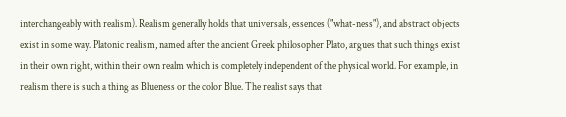interchangeably with realism). Realism generally holds that universals, essences ("what-ness"), and abstract objects exist in some way. Platonic realism, named after the ancient Greek philosopher Plato, argues that such things exist in their own right, within their own realm which is completely independent of the physical world. For example, in realism there is such a thing as Blueness or the color Blue. The realist says that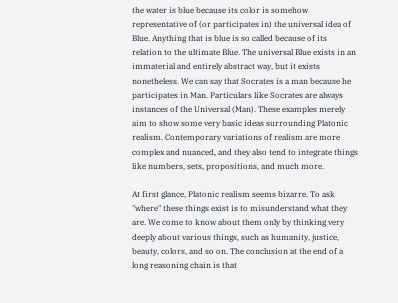the water is blue because its color is somehow representative of (or participates in) the universal idea of Blue. Anything that is blue is so called because of its relation to the ultimate Blue. The universal Blue exists in an immaterial and entirely abstract way, but it exists nonetheless. We can say that Socrates is a man because he participates in Man. Particulars like Socrates are always instances of the Universal (Man). These examples merely aim to show some very basic ideas surrounding Platonic realism. Contemporary variations of realism are more complex and nuanced, and they also tend to integrate things like numbers, sets, propositions, and much more.

At first glance, Platonic realism seems bizarre. To ask "where" these things exist is to misunderstand what they are. We come to know about them only by thinking very deeply about various things, such as humanity, justice, beauty, colors, and so on. The conclusion at the end of a long reasoning chain is that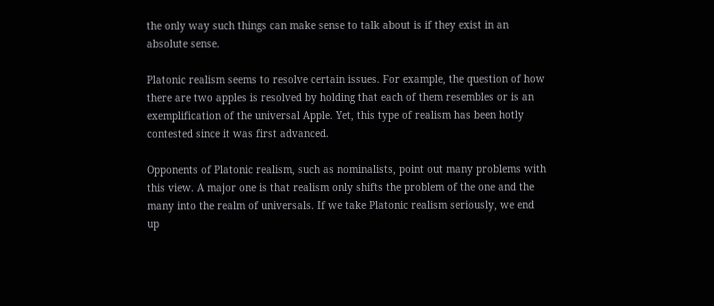the only way such things can make sense to talk about is if they exist in an absolute sense.

Platonic realism seems to resolve certain issues. For example, the question of how there are two apples is resolved by holding that each of them resembles or is an exemplification of the universal Apple. Yet, this type of realism has been hotly contested since it was first advanced.

Opponents of Platonic realism, such as nominalists, point out many problems with this view. A major one is that realism only shifts the problem of the one and the many into the realm of universals. If we take Platonic realism seriously, we end up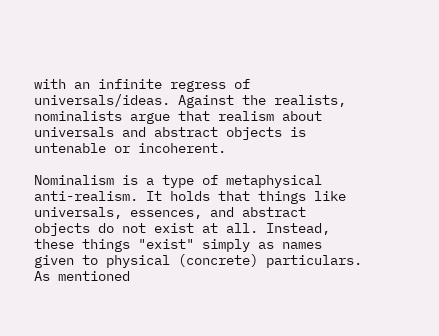with an infinite regress of universals/ideas. Against the realists, nominalists argue that realism about universals and abstract objects is untenable or incoherent.

Nominalism is a type of metaphysical anti-realism. It holds that things like universals, essences, and abstract objects do not exist at all. Instead, these things "exist" simply as names given to physical (concrete) particulars. As mentioned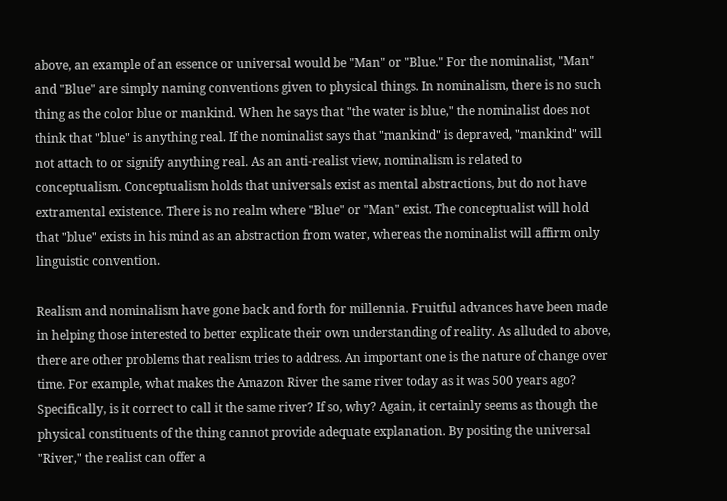above, an example of an essence or universal would be "Man" or "Blue." For the nominalist, "Man" and "Blue" are simply naming conventions given to physical things. In nominalism, there is no such thing as the color blue or mankind. When he says that "the water is blue," the nominalist does not think that "blue" is anything real. If the nominalist says that "mankind" is depraved, "mankind" will not attach to or signify anything real. As an anti-realist view, nominalism is related to conceptualism. Conceptualism holds that universals exist as mental abstractions, but do not have extramental existence. There is no realm where "Blue" or "Man" exist. The conceptualist will hold that "blue" exists in his mind as an abstraction from water, whereas the nominalist will affirm only linguistic convention.

Realism and nominalism have gone back and forth for millennia. Fruitful advances have been made in helping those interested to better explicate their own understanding of reality. As alluded to above, there are other problems that realism tries to address. An important one is the nature of change over time. For example, what makes the Amazon River the same river today as it was 500 years ago? Specifically, is it correct to call it the same river? If so, why? Again, it certainly seems as though the physical constituents of the thing cannot provide adequate explanation. By positing the universal "River," the realist can offer a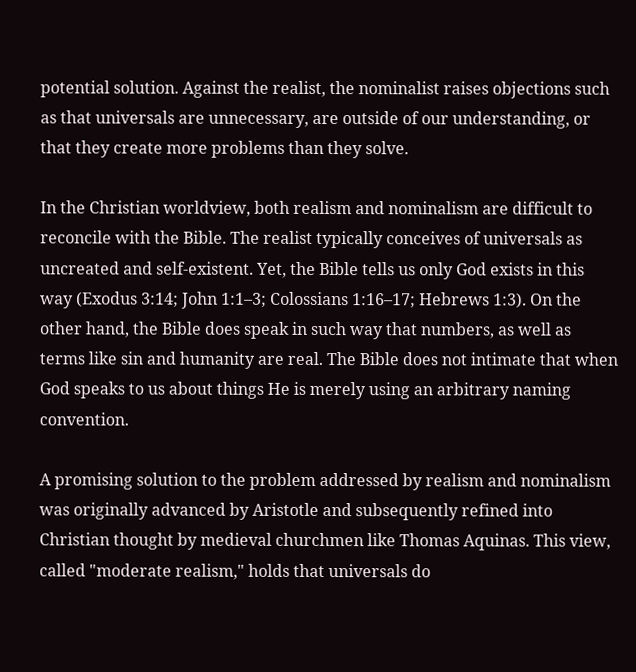potential solution. Against the realist, the nominalist raises objections such as that universals are unnecessary, are outside of our understanding, or that they create more problems than they solve.

In the Christian worldview, both realism and nominalism are difficult to reconcile with the Bible. The realist typically conceives of universals as uncreated and self-existent. Yet, the Bible tells us only God exists in this way (Exodus 3:14; John 1:1–3; Colossians 1:16–17; Hebrews 1:3). On the other hand, the Bible does speak in such way that numbers, as well as terms like sin and humanity are real. The Bible does not intimate that when God speaks to us about things He is merely using an arbitrary naming convention.

A promising solution to the problem addressed by realism and nominalism was originally advanced by Aristotle and subsequently refined into Christian thought by medieval churchmen like Thomas Aquinas. This view, called "moderate realism," holds that universals do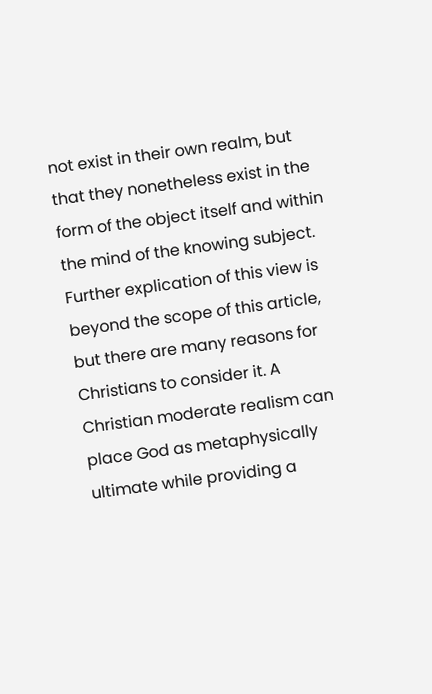not exist in their own realm, but that they nonetheless exist in the form of the object itself and within the mind of the knowing subject. Further explication of this view is beyond the scope of this article, but there are many reasons for Christians to consider it. A Christian moderate realism can place God as metaphysically ultimate while providing a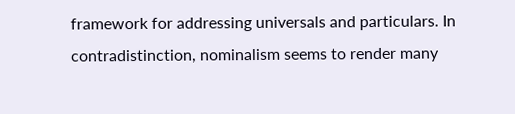framework for addressing universals and particulars. In contradistinction, nominalism seems to render many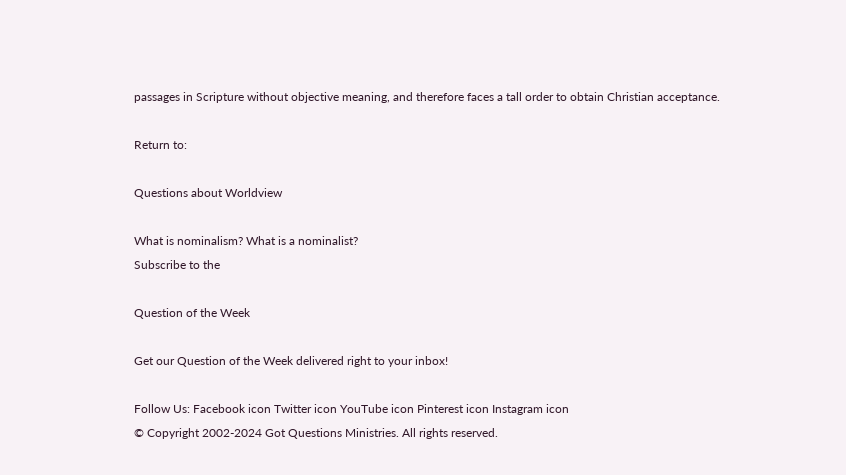passages in Scripture without objective meaning, and therefore faces a tall order to obtain Christian acceptance.

Return to:

Questions about Worldview

What is nominalism? What is a nominalist?
Subscribe to the

Question of the Week

Get our Question of the Week delivered right to your inbox!

Follow Us: Facebook icon Twitter icon YouTube icon Pinterest icon Instagram icon
© Copyright 2002-2024 Got Questions Ministries. All rights reserved.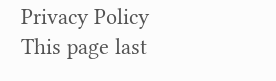Privacy Policy
This page last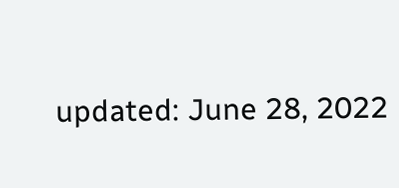updated: June 28, 2022